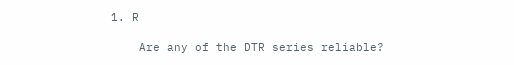1. R

    Are any of the DTR series reliable?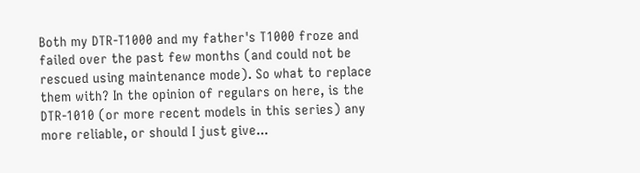Both my DTR-T1000 and my father's T1000 froze and failed over the past few months (and could not be rescued using maintenance mode). So what to replace them with? In the opinion of regulars on here, is the DTR-1010 (or more recent models in this series) any more reliable, or should I just give...